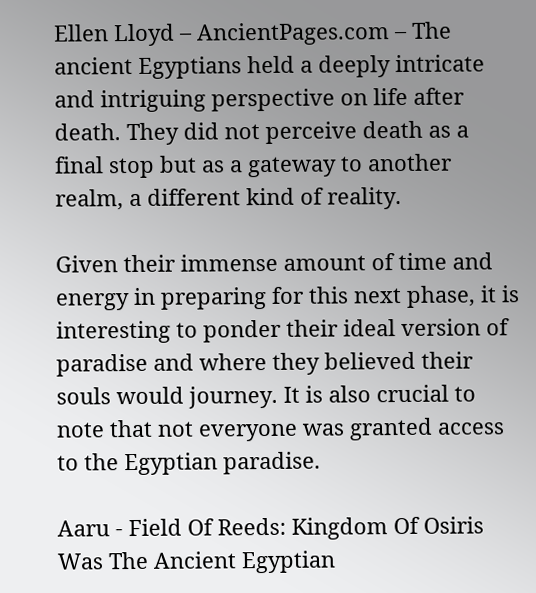Ellen Lloyd – AncientPages.com – The ancient Egyptians held a deeply intricate and intriguing perspective on life after death. They did not perceive death as a final stop but as a gateway to another realm, a different kind of reality.

Given their immense amount of time and energy in preparing for this next phase, it is interesting to ponder their ideal version of paradise and where they believed their souls would journey. It is also crucial to note that not everyone was granted access to the Egyptian paradise.

Aaru - Field Of Reeds: Kingdom Of Osiris Was The Ancient Egyptian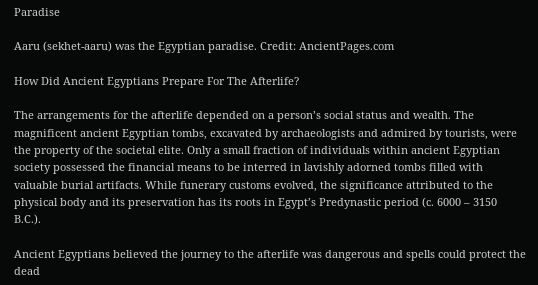Paradise

Aaru (sekhet-aaru) was the Egyptian paradise. Credit: AncientPages.com

How Did Ancient Egyptians Prepare For The Afterlife?

The arrangements for the afterlife depended on a person’s social status and wealth. The magnificent ancient Egyptian tombs, excavated by archaeologists and admired by tourists, were the property of the societal elite. Only a small fraction of individuals within ancient Egyptian society possessed the financial means to be interred in lavishly adorned tombs filled with valuable burial artifacts. While funerary customs evolved, the significance attributed to the physical body and its preservation has its roots in Egypt’s Predynastic period (c. 6000 – 3150 B.C.).

Ancient Egyptians believed the journey to the afterlife was dangerous and spells could protect the dead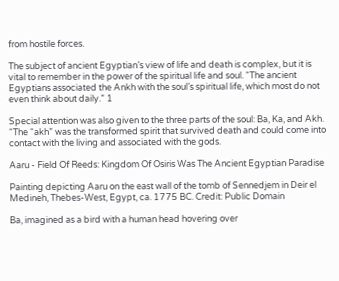from hostile forces.

The subject of ancient Egyptian’s view of life and death is complex, but it is vital to remember in the power of the spiritual life and soul. “The ancient Egyptians associated the Ankh with the soul’s spiritual life, which most do not even think about daily.” 1

Special attention was also given to the three parts of the soul: Ba, Ka, and Akh. “The “akh” was the transformed spirit that survived death and could come into contact with the living and associated with the gods.

Aaru - Field Of Reeds: Kingdom Of Osiris Was The Ancient Egyptian Paradise

Painting depicting Aaru on the east wall of the tomb of Sennedjem in Deir el Medineh, Thebes-West, Egypt, ca. 1775 BC. Credit: Public Domain

Ba, imagined as a bird with a human head hovering over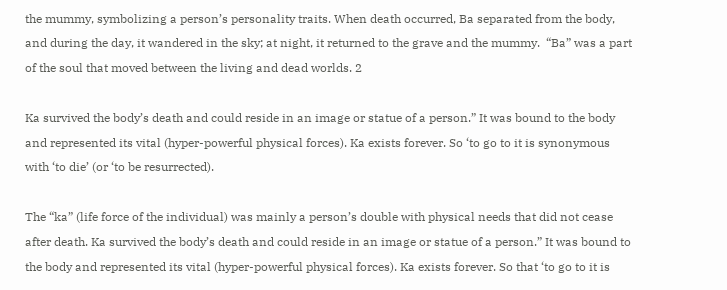the mummy, symbolizing a person’s personality traits. When death occurred, Ba separated from the body, and during the day, it wandered in the sky; at night, it returned to the grave and the mummy.  “Ba” was a part of the soul that moved between the living and dead worlds. 2

Ka survived the body’s death and could reside in an image or statue of a person.” It was bound to the body and represented its vital (hyper-powerful physical forces). Ka exists forever. So ‘to go to it is synonymous with ‘to die’ (or ‘to be resurrected).

The “ka” (life force of the individual) was mainly a person’s double with physical needs that did not cease after death. Ka survived the body’s death and could reside in an image or statue of a person.” It was bound to the body and represented its vital (hyper-powerful physical forces). Ka exists forever. So that ‘to go to it is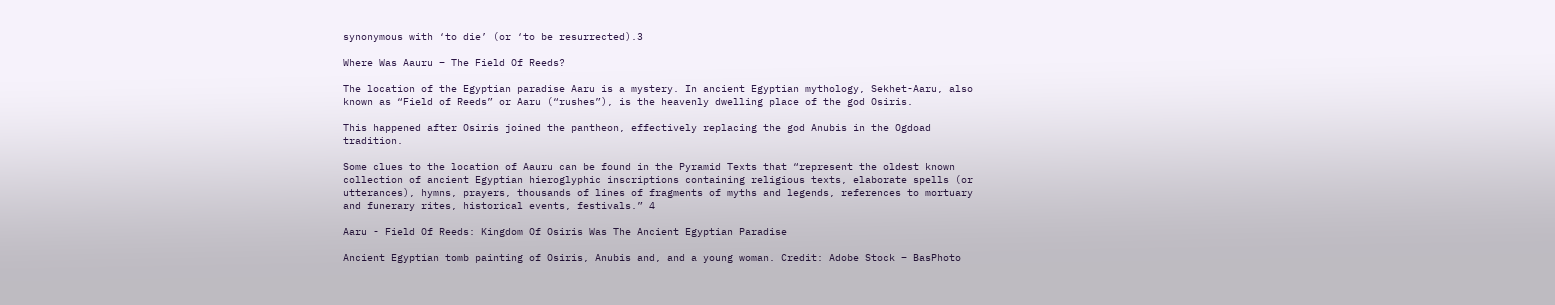synonymous with ‘to die’ (or ‘to be resurrected).3

Where Was Aauru – The Field Of Reeds?

The location of the Egyptian paradise Aaru is a mystery. In ancient Egyptian mythology, Sekhet-Aaru, also known as “Field of Reeds” or Aaru (“rushes”), is the heavenly dwelling place of the god Osiris.

This happened after Osiris joined the pantheon, effectively replacing the god Anubis in the Ogdoad tradition.

Some clues to the location of Aauru can be found in the Pyramid Texts that “represent the oldest known collection of ancient Egyptian hieroglyphic inscriptions containing religious texts, elaborate spells (or utterances), hymns, prayers, thousands of lines of fragments of myths and legends, references to mortuary and funerary rites, historical events, festivals.” 4

Aaru - Field Of Reeds: Kingdom Of Osiris Was The Ancient Egyptian Paradise

Ancient Egyptian tomb painting of Osiris, Anubis and, and a young woman. Credit: Adobe Stock – BasPhoto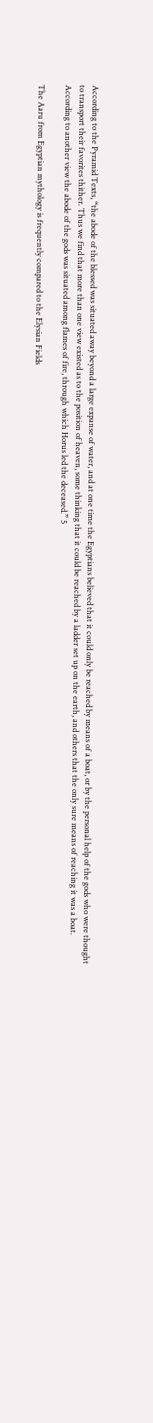According to the Pyramid Texts, “the abode of the blessed was situated away beyond a large expanse of water, and at one time the Egyptians believed that it could only be reached by means of a boat, or by the personal help of the gods who were thought to transport their favorites thither. Thus we find that more than one view existed as to the position of heaven, some thinking that it could be reached by a ladder set up on the earth, and others that the only sure means of reaching it was a boat. According to another view the abode of the gods was situated among flames of fire, through which Horus led the deceased.” 5

The Aaru from Egyptian mythology is frequently compared to the Elysian Fields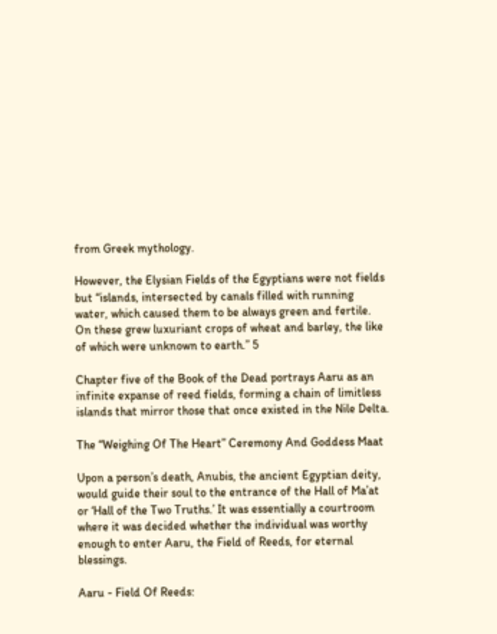from Greek mythology.

However, the Elysian Fields of the Egyptians were not fields but “islands, intersected by canals filled with running water, which caused them to be always green and fertile. On these grew luxuriant crops of wheat and barley, the like of which were unknown to earth.” 5

Chapter five of the Book of the Dead portrays Aaru as an infinite expanse of reed fields, forming a chain of limitless islands that mirror those that once existed in the Nile Delta.

The “Weighing Of The Heart” Ceremony And Goddess Maat

Upon a person’s death, Anubis, the ancient Egyptian deity, would guide their soul to the entrance of the Hall of Ma’at or ‘Hall of the Two Truths.’ It was essentially a courtroom where it was decided whether the individual was worthy enough to enter Aaru, the Field of Reeds, for eternal blessings.

Aaru - Field Of Reeds: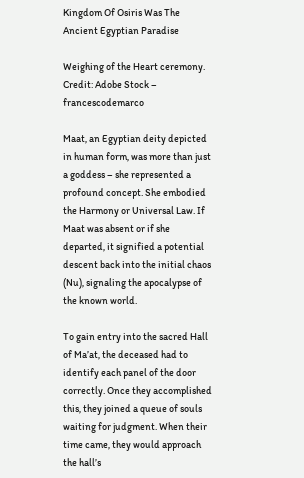Kingdom Of Osiris Was The Ancient Egyptian Paradise

Weighing of the Heart ceremony. Credit: Adobe Stock – francescodemarco

Maat, an Egyptian deity depicted in human form, was more than just a goddess – she represented a profound concept. She embodied the Harmony or Universal Law. If Maat was absent or if she departed, it signified a potential descent back into the initial chaos (Nu), signaling the apocalypse of the known world.

To gain entry into the sacred Hall of Ma’at, the deceased had to identify each panel of the door correctly. Once they accomplished this, they joined a queue of souls waiting for judgment. When their time came, they would approach the hall’s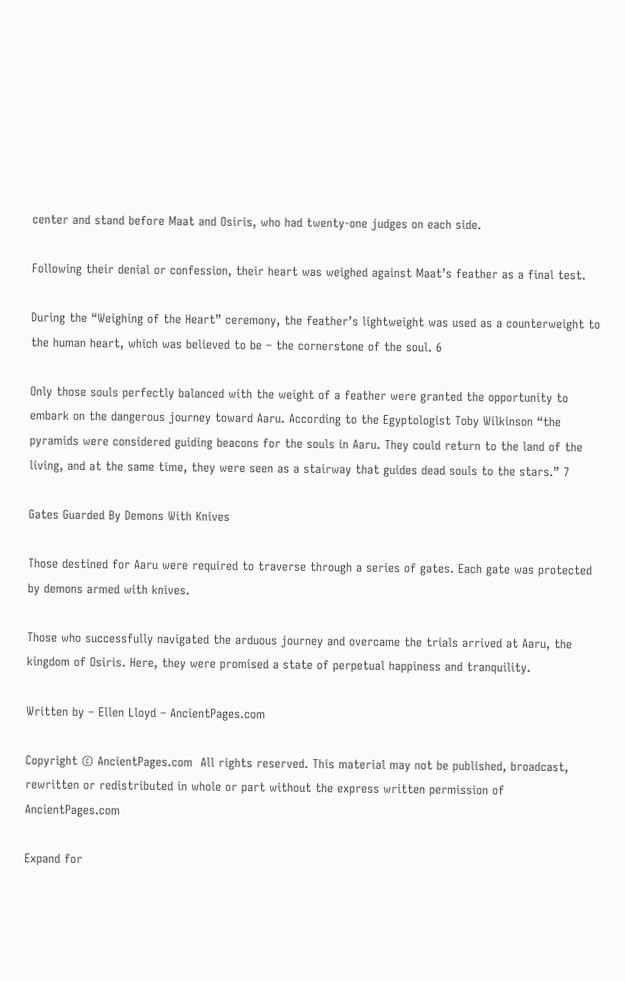center and stand before Maat and Osiris, who had twenty-one judges on each side.

Following their denial or confession, their heart was weighed against Maat’s feather as a final test.

During the “Weighing of the Heart” ceremony, the feather’s lightweight was used as a counterweight to the human heart, which was believed to be – the cornerstone of the soul. 6

Only those souls perfectly balanced with the weight of a feather were granted the opportunity to embark on the dangerous journey toward Aaru. According to the Egyptologist Toby Wilkinson “the pyramids were considered guiding beacons for the souls in Aaru. They could return to the land of the living, and at the same time, they were seen as a stairway that guides dead souls to the stars.” 7

Gates Guarded By Demons With Knives

Those destined for Aaru were required to traverse through a series of gates. Each gate was protected by demons armed with knives.

Those who successfully navigated the arduous journey and overcame the trials arrived at Aaru, the kingdom of Osiris. Here, they were promised a state of perpetual happiness and tranquility.

Written by – Ellen Lloyd – AncientPages.com

Copyright © AncientPages.com  All rights reserved. This material may not be published, broadcast, rewritten or redistributed in whole or part without the express written permission of AncientPages.com

Expand for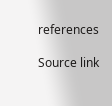references

Source link